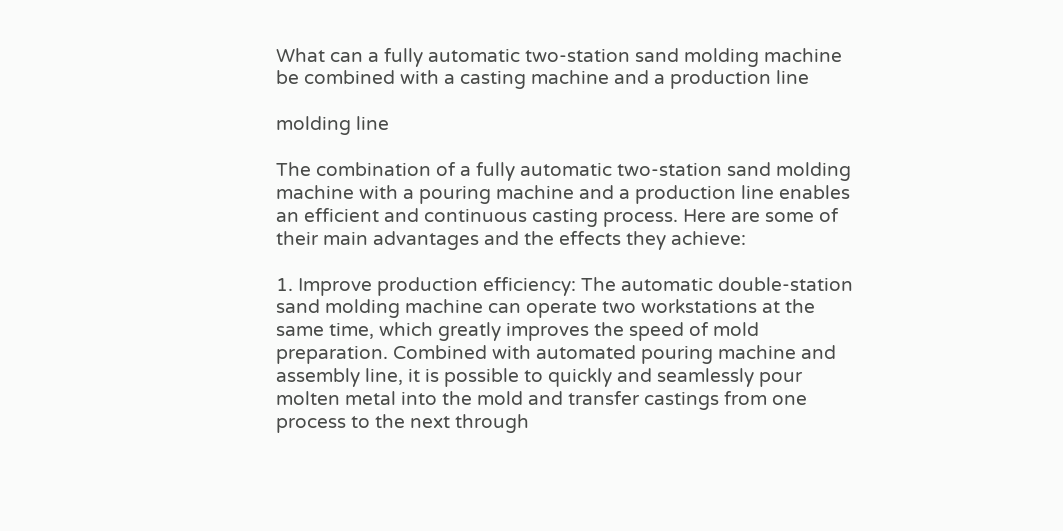What can a fully automatic two-station sand molding machine be combined with a casting machine and a production line

molding line

The combination of a fully automatic two-station sand molding machine with a pouring machine and a production line enables an efficient and continuous casting process. Here are some of their main advantages and the effects they achieve:

1. Improve production efficiency: The automatic double-station sand molding machine can operate two workstations at the same time, which greatly improves the speed of mold preparation. Combined with automated pouring machine and assembly line, it is possible to quickly and seamlessly pour molten metal into the mold and transfer castings from one process to the next through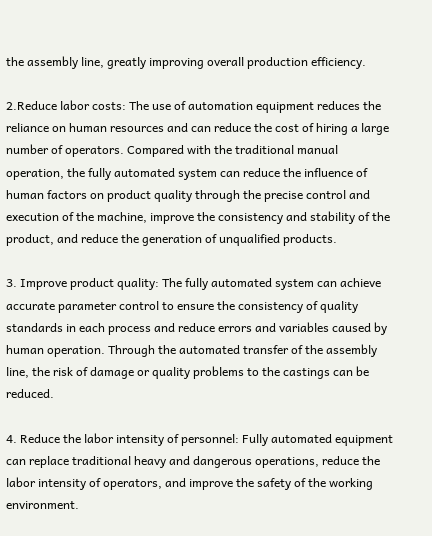the assembly line, greatly improving overall production efficiency.

2.Reduce labor costs: The use of automation equipment reduces the reliance on human resources and can reduce the cost of hiring a large number of operators. Compared with the traditional manual operation, the fully automated system can reduce the influence of human factors on product quality through the precise control and execution of the machine, improve the consistency and stability of the product, and reduce the generation of unqualified products.

3. Improve product quality: The fully automated system can achieve accurate parameter control to ensure the consistency of quality standards in each process and reduce errors and variables caused by human operation. Through the automated transfer of the assembly line, the risk of damage or quality problems to the castings can be reduced.

4. Reduce the labor intensity of personnel: Fully automated equipment can replace traditional heavy and dangerous operations, reduce the labor intensity of operators, and improve the safety of the working environment.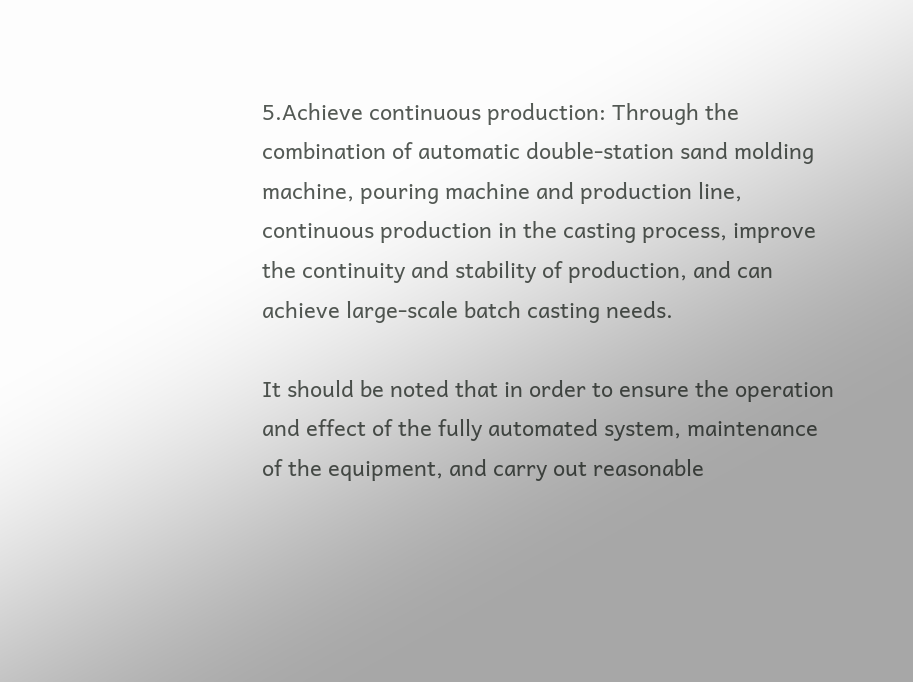5.Achieve continuous production: Through the combination of automatic double-station sand molding machine, pouring machine and production line, continuous production in the casting process, improve the continuity and stability of production, and can achieve large-scale batch casting needs.

It should be noted that in order to ensure the operation and effect of the fully automated system, maintenance of the equipment, and carry out reasonable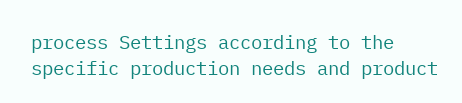process Settings according to the specific production needs and product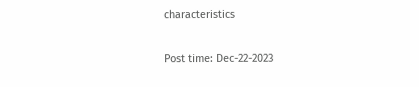characteristics

Post time: Dec-22-2023